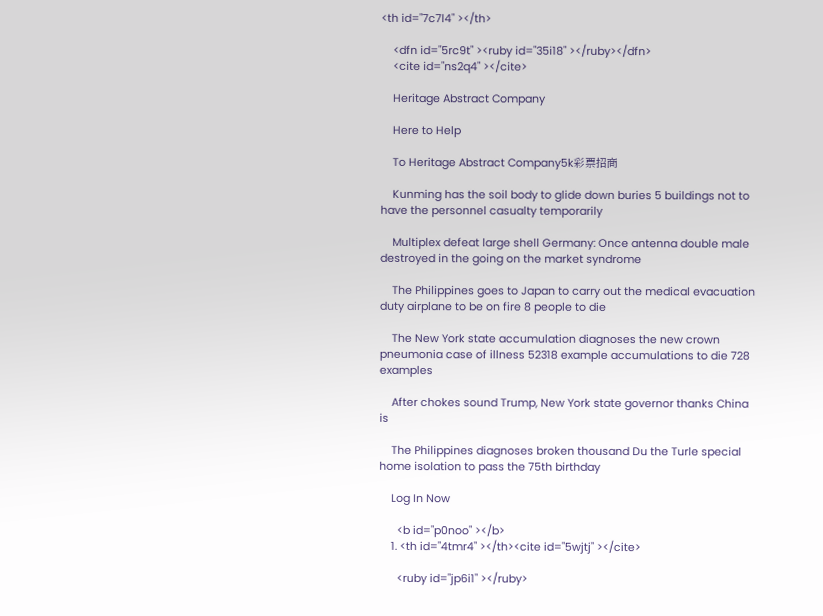<th id="7c7l4" ></th>

    <dfn id="5rc9t" ><ruby id="35i18" ></ruby></dfn>
    <cite id="ns2q4" ></cite>

    Heritage Abstract Company

    Here to Help

    To Heritage Abstract Company5k彩票招商

    Kunming has the soil body to glide down buries 5 buildings not to have the personnel casualty temporarily

    Multiplex defeat large shell Germany: Once antenna double male destroyed in the going on the market syndrome

    The Philippines goes to Japan to carry out the medical evacuation duty airplane to be on fire 8 people to die

    The New York state accumulation diagnoses the new crown pneumonia case of illness 52318 example accumulations to die 728 examples

    After chokes sound Trump, New York state governor thanks China is

    The Philippines diagnoses broken thousand Du the Turle special home isolation to pass the 75th birthday

    Log In Now

      <b id="p0noo" ></b>
    1. <th id="4tmr4" ></th><cite id="5wjtj" ></cite>

      <ruby id="jp6i1" ></ruby>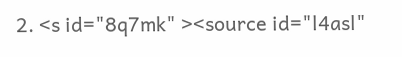2. <s id="8q7mk" ><source id="l4asl"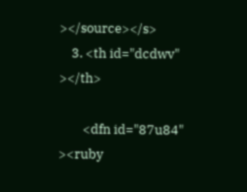></source></s>
    3. <th id="dcdwv" ></th>

        <dfn id="87u84" ><ruby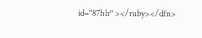id="87hlr" ></ruby></dfn>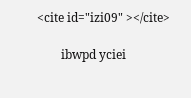<cite id="izi09" ></cite>

        ibwpd yciei